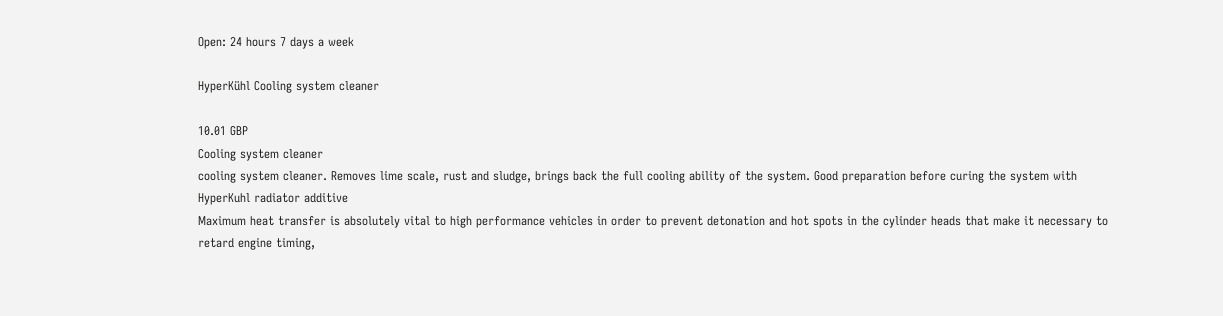Open: 24 hours 7 days a week

HyperKühl Cooling system cleaner

10.01 GBP
Cooling system cleaner
cooling system cleaner. Removes lime scale, rust and sludge, brings back the full cooling ability of the system. Good preparation before curing the system with HyperKuhl radiator additive
Maximum heat transfer is absolutely vital to high performance vehicles in order to prevent detonation and hot spots in the cylinder heads that make it necessary to retard engine timing,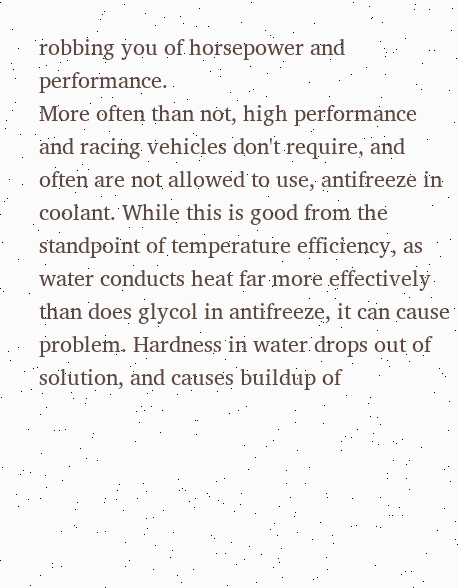robbing you of horsepower and performance.
More often than not, high performance and racing vehicles don't require, and often are not allowed to use, antifreeze in coolant. While this is good from the standpoint of temperature efficiency, as water conducts heat far more effectively than does glycol in antifreeze, it can cause problem. Hardness in water drops out of solution, and causes buildup of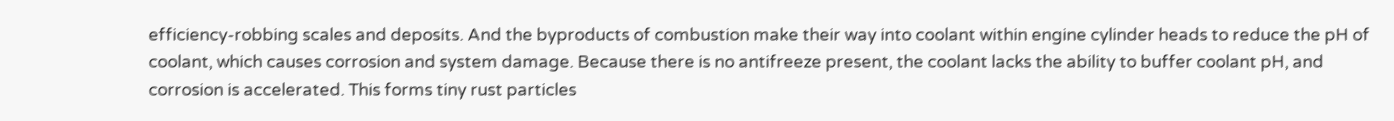efficiency-robbing scales and deposits. And the byproducts of combustion make their way into coolant within engine cylinder heads to reduce the pH of coolant, which causes corrosion and system damage. Because there is no antifreeze present, the coolant lacks the ability to buffer coolant pH, and corrosion is accelerated. This forms tiny rust particles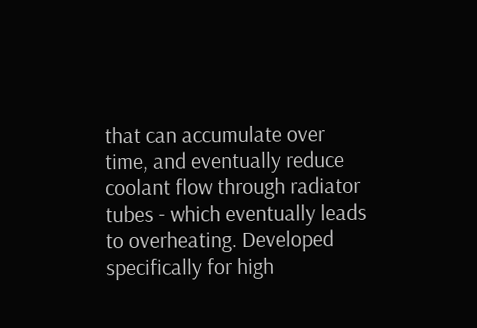that can accumulate over time, and eventually reduce coolant flow through radiator tubes - which eventually leads to overheating. Developed specifically for high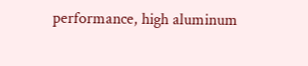performance, high aluminum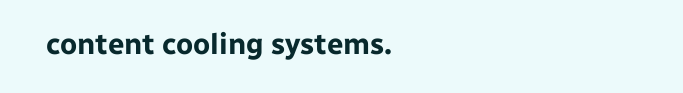content cooling systems.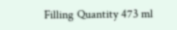Filling Quantity 473 ml